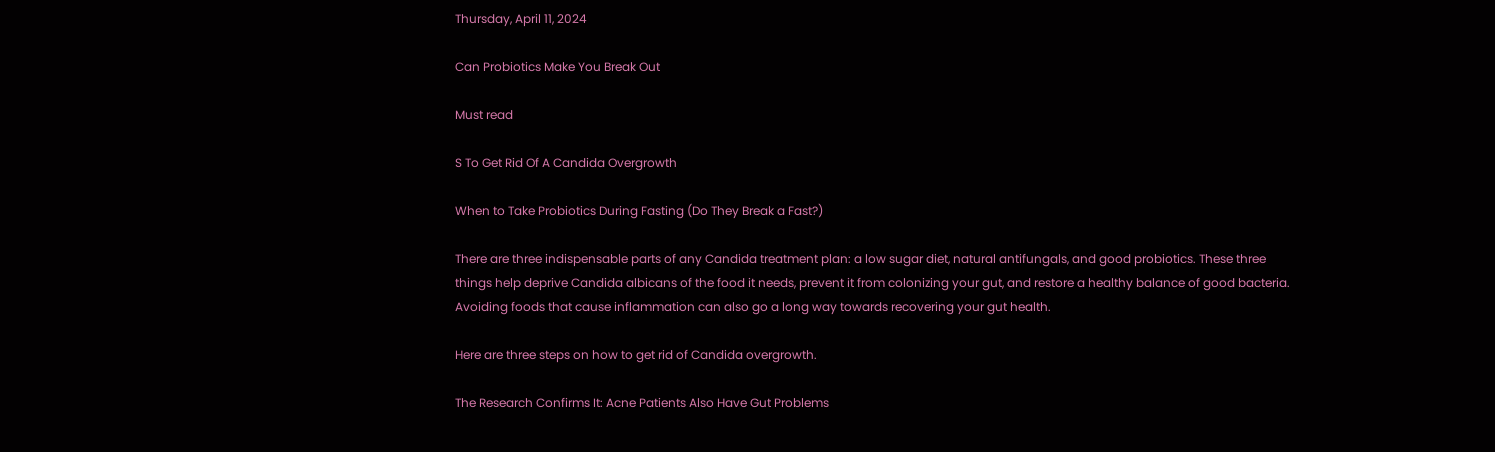Thursday, April 11, 2024

Can Probiotics Make You Break Out

Must read

S To Get Rid Of A Candida Overgrowth

When to Take Probiotics During Fasting (Do They Break a Fast?)

There are three indispensable parts of any Candida treatment plan: a low sugar diet, natural antifungals, and good probiotics. These three things help deprive Candida albicans of the food it needs, prevent it from colonizing your gut, and restore a healthy balance of good bacteria. Avoiding foods that cause inflammation can also go a long way towards recovering your gut health.

Here are three steps on how to get rid of Candida overgrowth.

The Research Confirms It: Acne Patients Also Have Gut Problems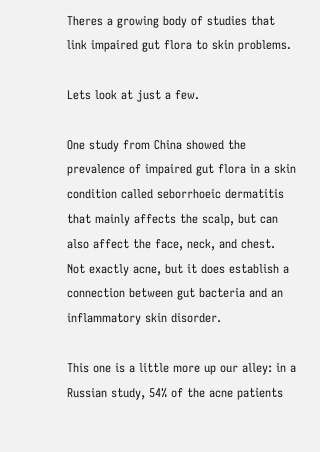Theres a growing body of studies that link impaired gut flora to skin problems.

Lets look at just a few.

One study from China showed the prevalence of impaired gut flora in a skin condition called seborrhoeic dermatitis that mainly affects the scalp, but can also affect the face, neck, and chest. Not exactly acne, but it does establish a connection between gut bacteria and an inflammatory skin disorder.

This one is a little more up our alley: in a Russian study, 54% of the acne patients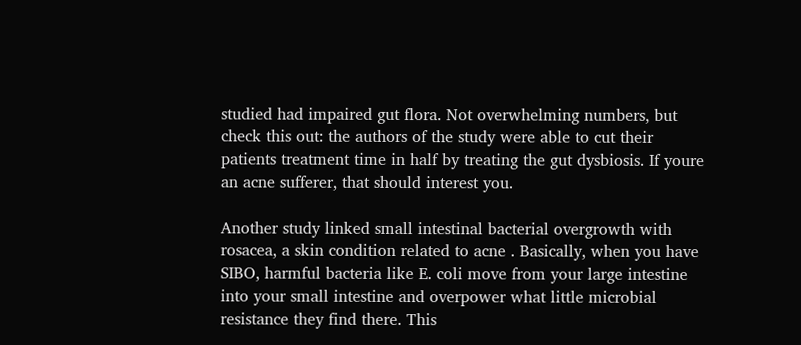studied had impaired gut flora. Not overwhelming numbers, but check this out: the authors of the study were able to cut their patients treatment time in half by treating the gut dysbiosis. If youre an acne sufferer, that should interest you.

Another study linked small intestinal bacterial overgrowth with rosacea, a skin condition related to acne . Basically, when you have SIBO, harmful bacteria like E. coli move from your large intestine into your small intestine and overpower what little microbial resistance they find there. This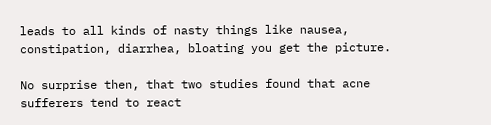leads to all kinds of nasty things like nausea, constipation, diarrhea, bloating you get the picture.

No surprise then, that two studies found that acne sufferers tend to react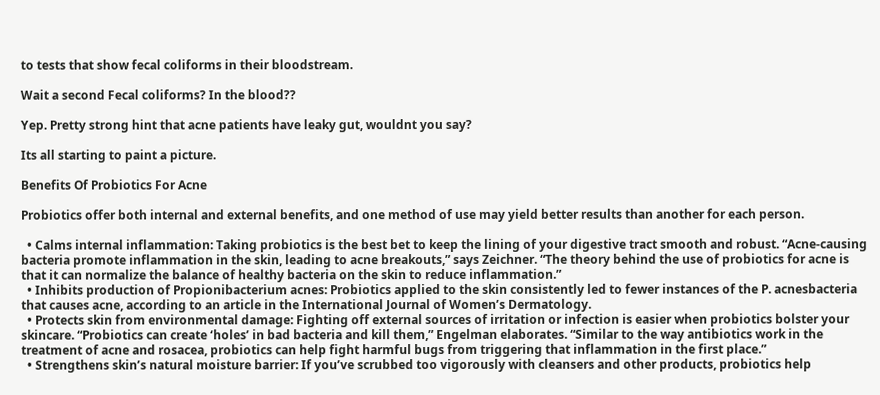to tests that show fecal coliforms in their bloodstream.

Wait a second Fecal coliforms? In the blood??

Yep. Pretty strong hint that acne patients have leaky gut, wouldnt you say?

Its all starting to paint a picture.

Benefits Of Probiotics For Acne

Probiotics offer both internal and external benefits, and one method of use may yield better results than another for each person.

  • Calms internal inflammation: Taking probiotics is the best bet to keep the lining of your digestive tract smooth and robust. “Acne-causing bacteria promote inflammation in the skin, leading to acne breakouts,” says Zeichner. “The theory behind the use of probiotics for acne is that it can normalize the balance of healthy bacteria on the skin to reduce inflammation.”
  • Inhibits production of Propionibacterium acnes: Probiotics applied to the skin consistently led to fewer instances of the P. acnesbacteria that causes acne, according to an article in the International Journal of Women’s Dermatology.
  • Protects skin from environmental damage: Fighting off external sources of irritation or infection is easier when probiotics bolster your skincare. “Probiotics can create ‘holes’ in bad bacteria and kill them,” Engelman elaborates. “Similar to the way antibiotics work in the treatment of acne and rosacea, probiotics can help fight harmful bugs from triggering that inflammation in the first place.”
  • Strengthens skin’s natural moisture barrier: If you’ve scrubbed too vigorously with cleansers and other products, probiotics help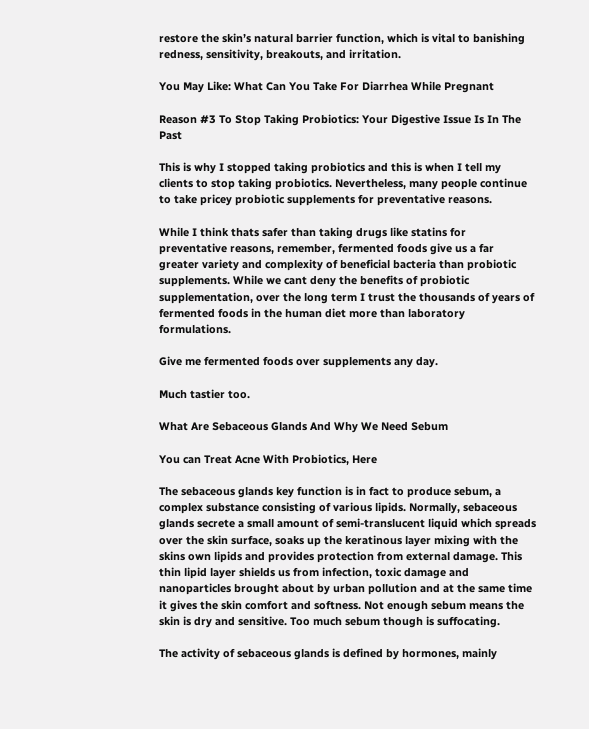restore the skin’s natural barrier function, which is vital to banishing redness, sensitivity, breakouts, and irritation.

You May Like: What Can You Take For Diarrhea While Pregnant

Reason #3 To Stop Taking Probiotics: Your Digestive Issue Is In The Past

This is why I stopped taking probiotics and this is when I tell my clients to stop taking probiotics. Nevertheless, many people continue to take pricey probiotic supplements for preventative reasons.

While I think thats safer than taking drugs like statins for preventative reasons, remember, fermented foods give us a far greater variety and complexity of beneficial bacteria than probiotic supplements. While we cant deny the benefits of probiotic supplementation, over the long term I trust the thousands of years of fermented foods in the human diet more than laboratory formulations.

Give me fermented foods over supplements any day.

Much tastier too.

What Are Sebaceous Glands And Why We Need Sebum

You can Treat Acne With Probiotics, Here

The sebaceous glands key function is in fact to produce sebum, a complex substance consisting of various lipids. Normally, sebaceous glands secrete a small amount of semi-translucent liquid which spreads over the skin surface, soaks up the keratinous layer mixing with the skins own lipids and provides protection from external damage. This thin lipid layer shields us from infection, toxic damage and nanoparticles brought about by urban pollution and at the same time it gives the skin comfort and softness. Not enough sebum means the skin is dry and sensitive. Too much sebum though is suffocating.

The activity of sebaceous glands is defined by hormones, mainly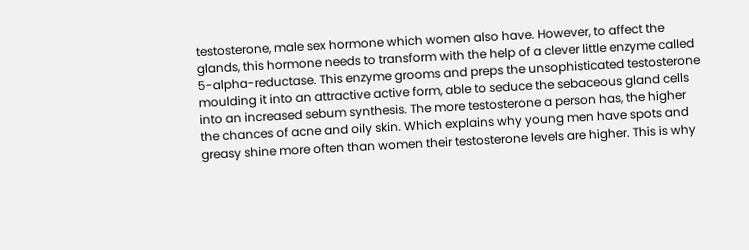testosterone, male sex hormone which women also have. However, to affect the glands, this hormone needs to transform with the help of a clever little enzyme called 5-alpha-reductase. This enzyme grooms and preps the unsophisticated testosterone moulding it into an attractive active form, able to seduce the sebaceous gland cells into an increased sebum synthesis. The more testosterone a person has, the higher the chances of acne and oily skin. Which explains why young men have spots and greasy shine more often than women their testosterone levels are higher. This is why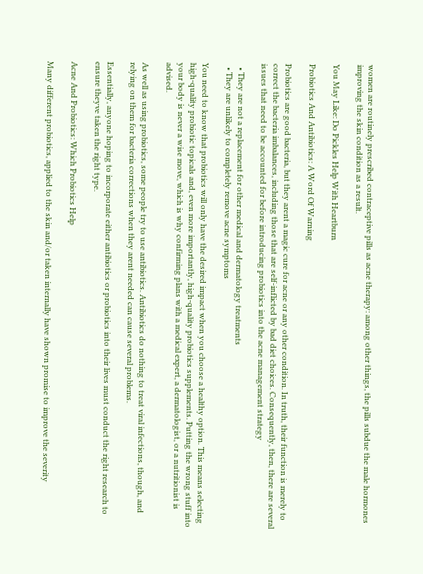women are routinely prescribed contraceptive pills as acne therapy: among other things, the pills subdue the male hormones improving the skin condition as a result.

You May Like: Do Pickles Help With Heartburn

Probiotics And Antibiotics: A Word Of Warning

Probiotics are good bacteria, but they arent a magic cure for acne or any other condition. In truth, their function is merely to correct the bacteria imbalances, including those that are self-inflicted by bad diet choices. Consequently, then, there are several issues that need to be accounted for before introducing probiotics into the acne management strategy

  • They are not a replacement for other medical and dermatology treatments
  • They are unlikely to completely remove acne symptoms

You need to know that probiotics will only have the desired impact when you choose a healthy option. This means selecting high-quality probiotic topicals and, even more importantly, high-quality probiotics supplements. Putting the wrong stuff into your body is never a wise move, which is why confirming plans with a medical expert, a dermatologist, or a nutritionist is advised.

As well as using probiotics, some people try to use antibiotics. Antibiotics do nothing to treat viral infections, though, and relying on them for bacteria corrections when they arent needed can cause several problems.

Essentially, anyone hoping to incorporate either antibiotics or probiotics into their lives must conduct the right research to ensure theyve taken the right type.

Acne And Probiotics: Which Probiotics Help

Many different probiotics, applied to the skin and/or taken internally have shown promise to improve the severity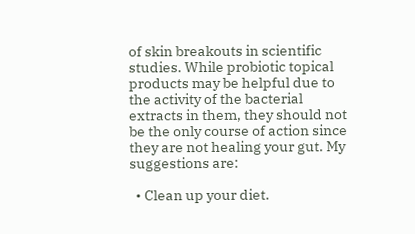of skin breakouts in scientific studies. While probiotic topical products may be helpful due to the activity of the bacterial extracts in them, they should not be the only course of action since they are not healing your gut. My suggestions are:

  • Clean up your diet.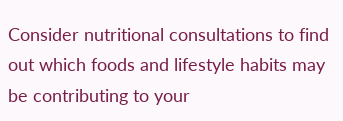Consider nutritional consultations to find out which foods and lifestyle habits may be contributing to your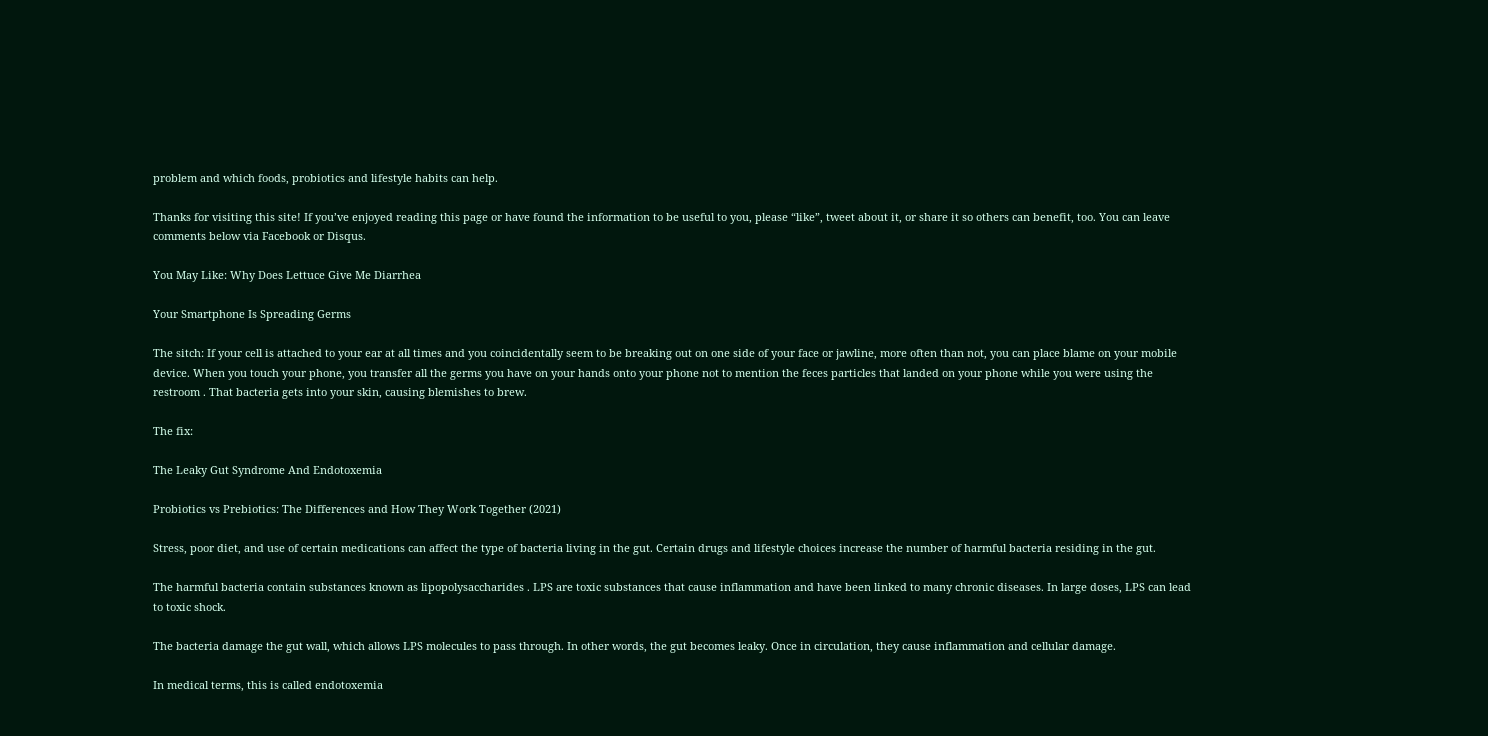problem and which foods, probiotics and lifestyle habits can help.

Thanks for visiting this site! If you’ve enjoyed reading this page or have found the information to be useful to you, please “like”, tweet about it, or share it so others can benefit, too. You can leave comments below via Facebook or Disqus.

You May Like: Why Does Lettuce Give Me Diarrhea

Your Smartphone Is Spreading Germs

The sitch: If your cell is attached to your ear at all times and you coincidentally seem to be breaking out on one side of your face or jawline, more often than not, you can place blame on your mobile device. When you touch your phone, you transfer all the germs you have on your hands onto your phone not to mention the feces particles that landed on your phone while you were using the restroom . That bacteria gets into your skin, causing blemishes to brew.

The fix:

The Leaky Gut Syndrome And Endotoxemia

Probiotics vs Prebiotics: The Differences and How They Work Together (2021)

Stress, poor diet, and use of certain medications can affect the type of bacteria living in the gut. Certain drugs and lifestyle choices increase the number of harmful bacteria residing in the gut.

The harmful bacteria contain substances known as lipopolysaccharides . LPS are toxic substances that cause inflammation and have been linked to many chronic diseases. In large doses, LPS can lead to toxic shock.

The bacteria damage the gut wall, which allows LPS molecules to pass through. In other words, the gut becomes leaky. Once in circulation, they cause inflammation and cellular damage.

In medical terms, this is called endotoxemia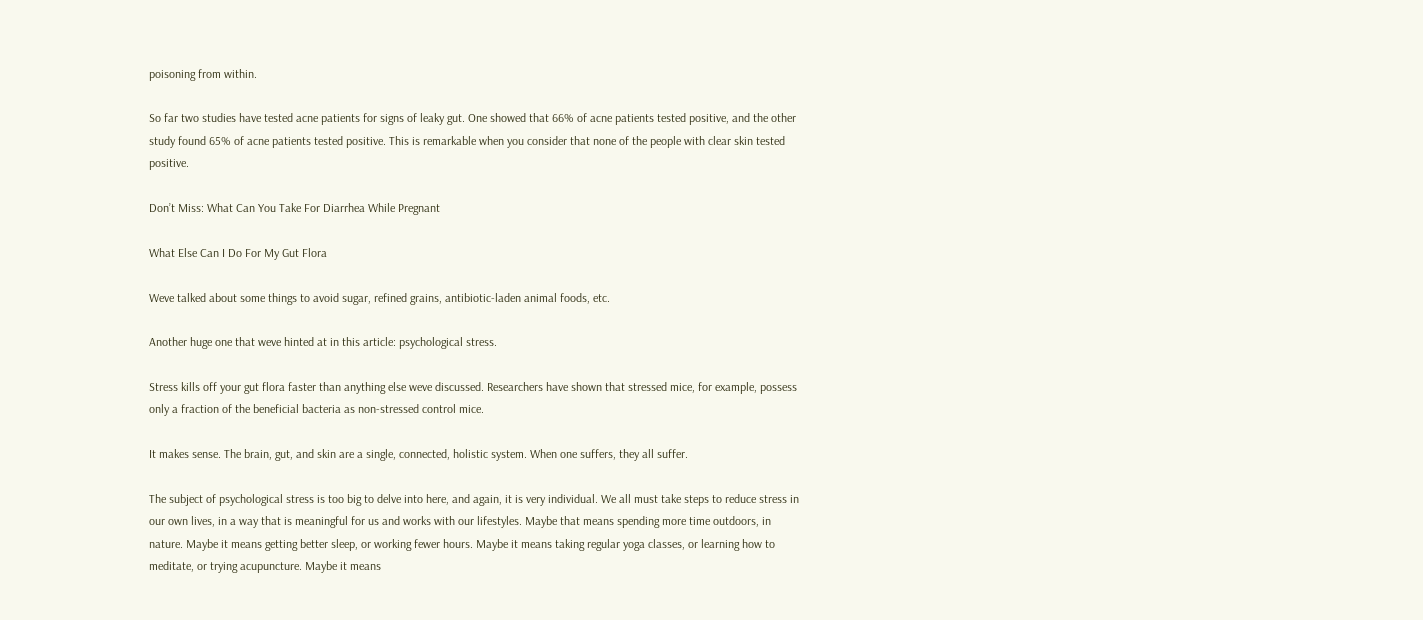poisoning from within.

So far two studies have tested acne patients for signs of leaky gut. One showed that 66% of acne patients tested positive, and the other study found 65% of acne patients tested positive. This is remarkable when you consider that none of the people with clear skin tested positive.

Don’t Miss: What Can You Take For Diarrhea While Pregnant

What Else Can I Do For My Gut Flora

Weve talked about some things to avoid sugar, refined grains, antibiotic-laden animal foods, etc.

Another huge one that weve hinted at in this article: psychological stress.

Stress kills off your gut flora faster than anything else weve discussed. Researchers have shown that stressed mice, for example, possess only a fraction of the beneficial bacteria as non-stressed control mice.

It makes sense. The brain, gut, and skin are a single, connected, holistic system. When one suffers, they all suffer.

The subject of psychological stress is too big to delve into here, and again, it is very individual. We all must take steps to reduce stress in our own lives, in a way that is meaningful for us and works with our lifestyles. Maybe that means spending more time outdoors, in nature. Maybe it means getting better sleep, or working fewer hours. Maybe it means taking regular yoga classes, or learning how to meditate, or trying acupuncture. Maybe it means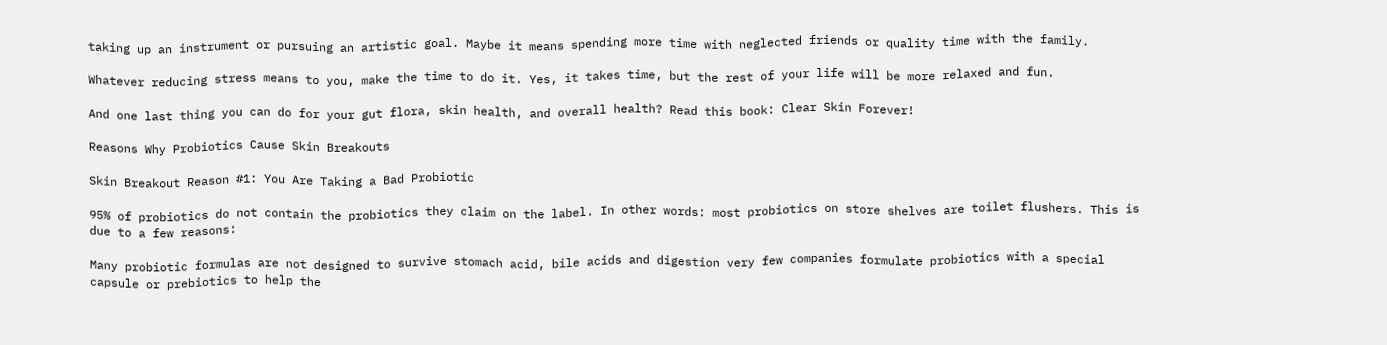taking up an instrument or pursuing an artistic goal. Maybe it means spending more time with neglected friends or quality time with the family.

Whatever reducing stress means to you, make the time to do it. Yes, it takes time, but the rest of your life will be more relaxed and fun.

And one last thing you can do for your gut flora, skin health, and overall health? Read this book: Clear Skin Forever!

Reasons Why Probiotics Cause Skin Breakouts

Skin Breakout Reason #1: You Are Taking a Bad Probiotic

95% of probiotics do not contain the probiotics they claim on the label. In other words: most probiotics on store shelves are toilet flushers. This is due to a few reasons:

Many probiotic formulas are not designed to survive stomach acid, bile acids and digestion very few companies formulate probiotics with a special capsule or prebiotics to help the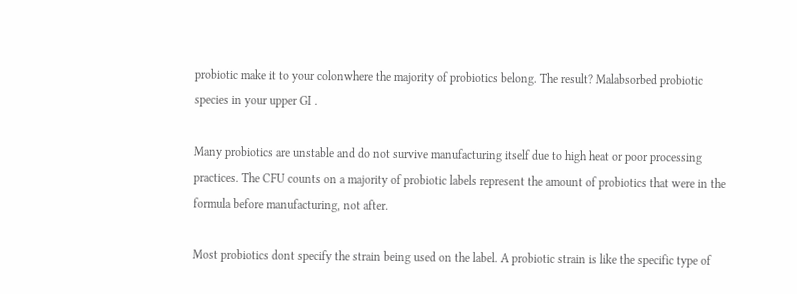probiotic make it to your colonwhere the majority of probiotics belong. The result? Malabsorbed probiotic species in your upper GI .

Many probiotics are unstable and do not survive manufacturing itself due to high heat or poor processing practices. The CFU counts on a majority of probiotic labels represent the amount of probiotics that were in the formula before manufacturing, not after.

Most probiotics dont specify the strain being used on the label. A probiotic strain is like the specific type of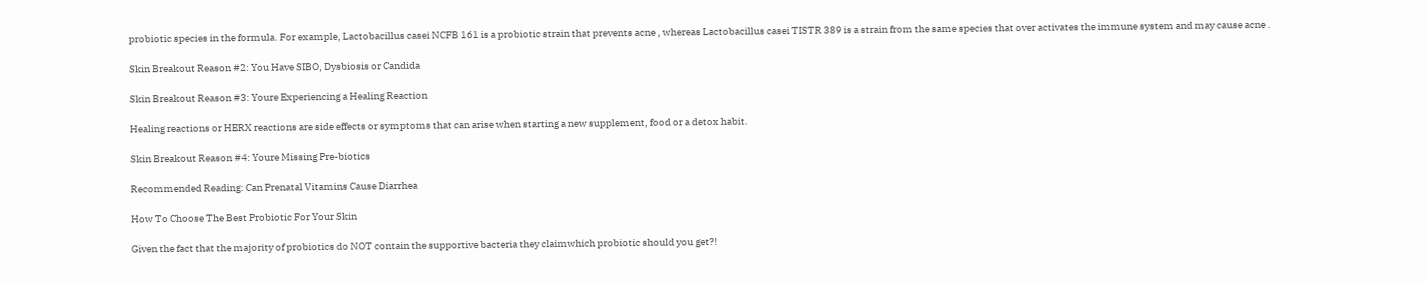probiotic species in the formula. For example, Lactobacillus casei NCFB 161 is a probiotic strain that prevents acne , whereas Lactobacillus casei TISTR 389 is a strain from the same species that over activates the immune system and may cause acne .

Skin Breakout Reason #2: You Have SIBO, Dysbiosis or Candida

Skin Breakout Reason #3: Youre Experiencing a Healing Reaction

Healing reactions or HERX reactions are side effects or symptoms that can arise when starting a new supplement, food or a detox habit.

Skin Breakout Reason #4: Youre Missing Pre-biotics

Recommended Reading: Can Prenatal Vitamins Cause Diarrhea

How To Choose The Best Probiotic For Your Skin

Given the fact that the majority of probiotics do NOT contain the supportive bacteria they claimwhich probiotic should you get?!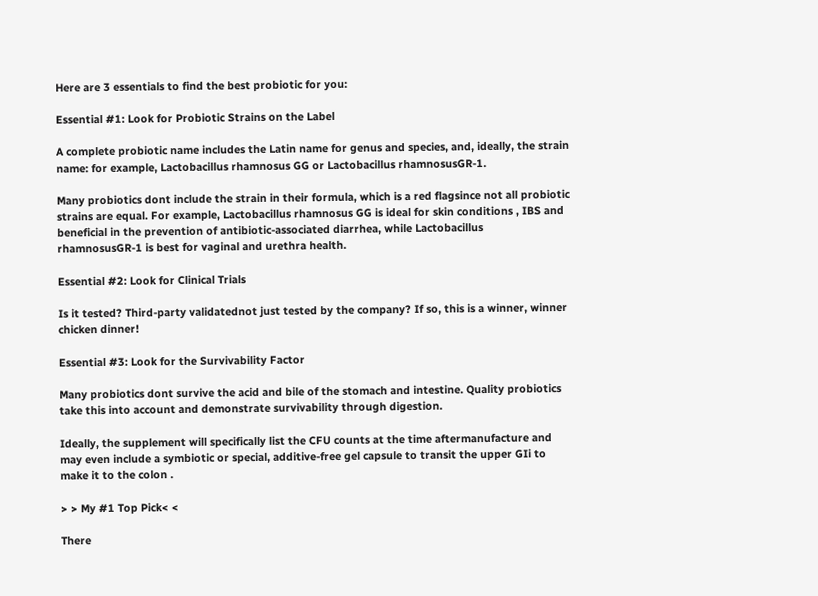Here are 3 essentials to find the best probiotic for you:

Essential #1: Look for Probiotic Strains on the Label

A complete probiotic name includes the Latin name for genus and species, and, ideally, the strain name: for example, Lactobacillus rhamnosus GG or Lactobacillus rhamnosusGR-1.

Many probiotics dont include the strain in their formula, which is a red flagsince not all probiotic strains are equal. For example, Lactobacillus rhamnosus GG is ideal for skin conditions , IBS and beneficial in the prevention of antibiotic-associated diarrhea, while Lactobacillus rhamnosusGR-1 is best for vaginal and urethra health.

Essential #2: Look for Clinical Trials

Is it tested? Third-party validatednot just tested by the company? If so, this is a winner, winner chicken dinner!

Essential #3: Look for the Survivability Factor

Many probiotics dont survive the acid and bile of the stomach and intestine. Quality probiotics take this into account and demonstrate survivability through digestion.

Ideally, the supplement will specifically list the CFU counts at the time aftermanufacture and may even include a symbiotic or special, additive-free gel capsule to transit the upper GIi to make it to the colon .

> > My #1 Top Pick< <

There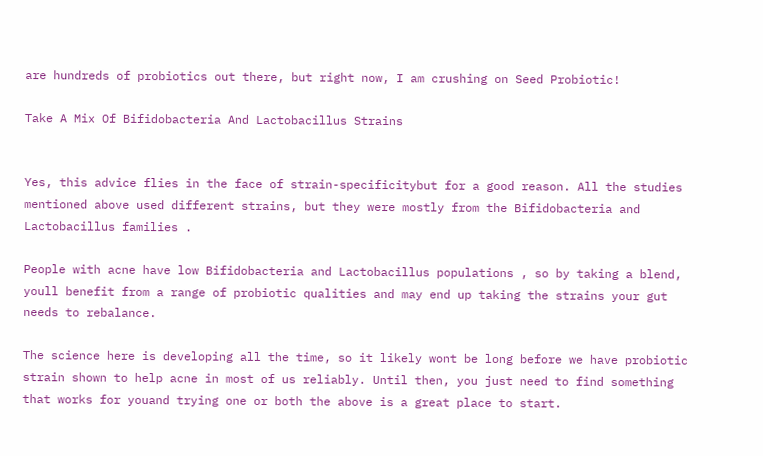are hundreds of probiotics out there, but right now, I am crushing on Seed Probiotic!

Take A Mix Of Bifidobacteria And Lactobacillus Strains


Yes, this advice flies in the face of strain-specificitybut for a good reason. All the studies mentioned above used different strains, but they were mostly from the Bifidobacteria and Lactobacillus families .

People with acne have low Bifidobacteria and Lactobacillus populations , so by taking a blend, youll benefit from a range of probiotic qualities and may end up taking the strains your gut needs to rebalance.

The science here is developing all the time, so it likely wont be long before we have probiotic strain shown to help acne in most of us reliably. Until then, you just need to find something that works for youand trying one or both the above is a great place to start.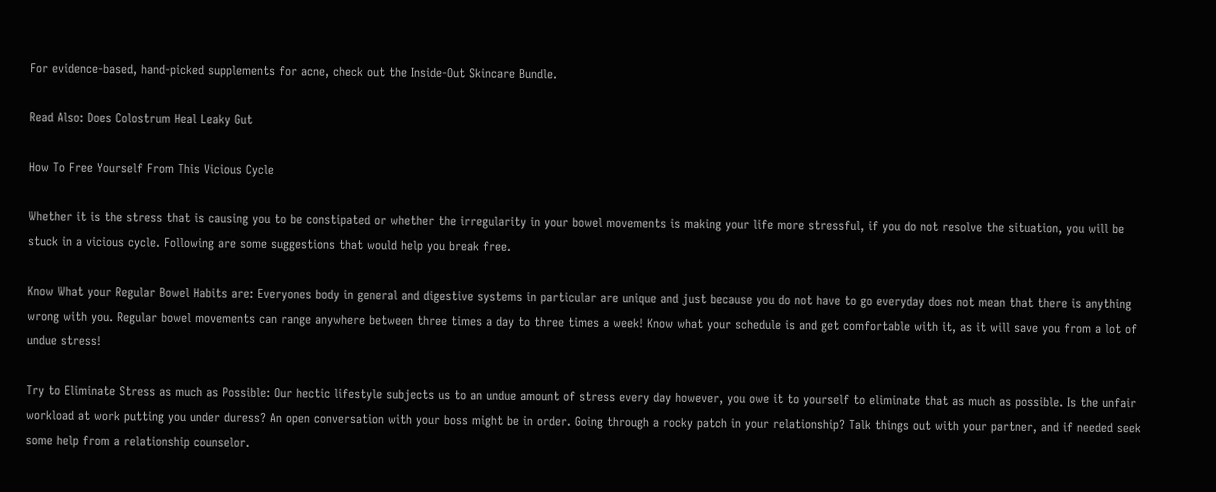For evidence-based, hand-picked supplements for acne, check out the Inside-Out Skincare Bundle.

Read Also: Does Colostrum Heal Leaky Gut

How To Free Yourself From This Vicious Cycle

Whether it is the stress that is causing you to be constipated or whether the irregularity in your bowel movements is making your life more stressful, if you do not resolve the situation, you will be stuck in a vicious cycle. Following are some suggestions that would help you break free.

Know What your Regular Bowel Habits are: Everyones body in general and digestive systems in particular are unique and just because you do not have to go everyday does not mean that there is anything wrong with you. Regular bowel movements can range anywhere between three times a day to three times a week! Know what your schedule is and get comfortable with it, as it will save you from a lot of undue stress!

Try to Eliminate Stress as much as Possible: Our hectic lifestyle subjects us to an undue amount of stress every day however, you owe it to yourself to eliminate that as much as possible. Is the unfair workload at work putting you under duress? An open conversation with your boss might be in order. Going through a rocky patch in your relationship? Talk things out with your partner, and if needed seek some help from a relationship counselor.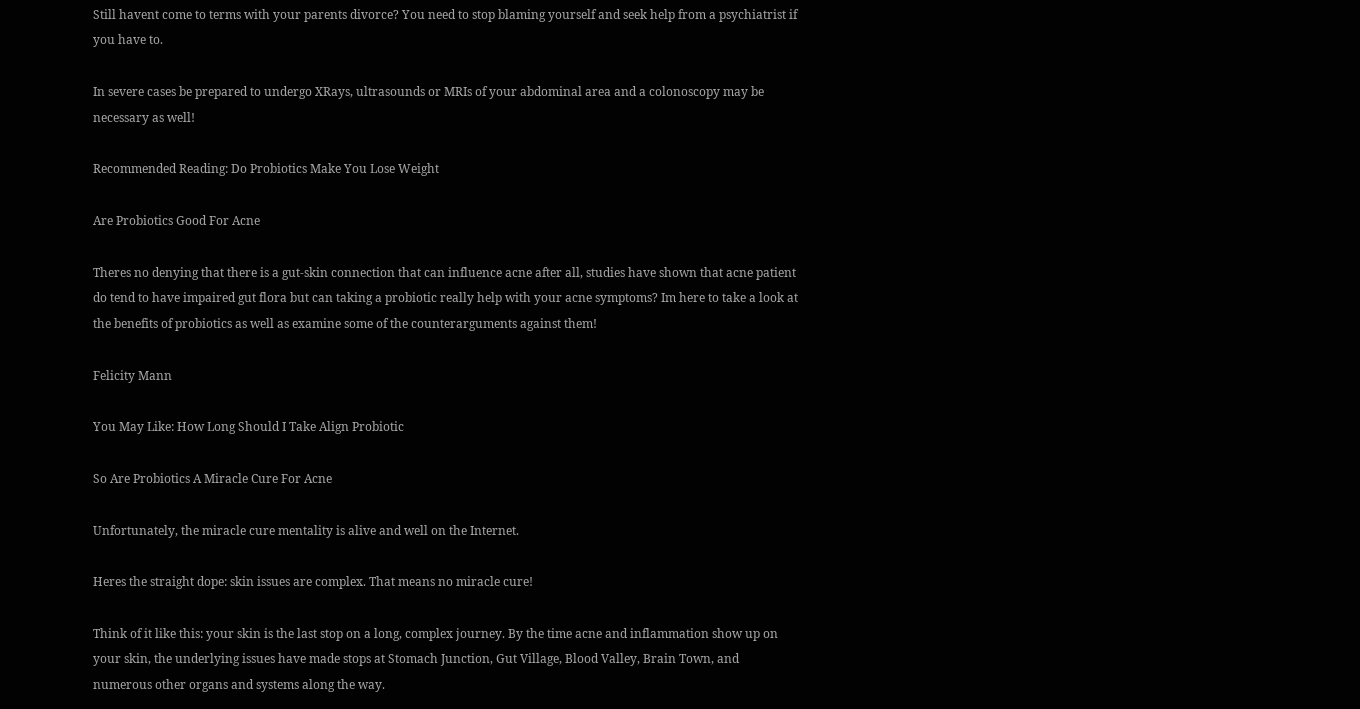Still havent come to terms with your parents divorce? You need to stop blaming yourself and seek help from a psychiatrist if you have to.

In severe cases be prepared to undergo XRays, ultrasounds or MRIs of your abdominal area and a colonoscopy may be necessary as well!

Recommended Reading: Do Probiotics Make You Lose Weight

Are Probiotics Good For Acne

Theres no denying that there is a gut-skin connection that can influence acne after all, studies have shown that acne patient do tend to have impaired gut flora but can taking a probiotic really help with your acne symptoms? Im here to take a look at the benefits of probiotics as well as examine some of the counterarguments against them!

Felicity Mann

You May Like: How Long Should I Take Align Probiotic

So Are Probiotics A Miracle Cure For Acne

Unfortunately, the miracle cure mentality is alive and well on the Internet.

Heres the straight dope: skin issues are complex. That means no miracle cure!

Think of it like this: your skin is the last stop on a long, complex journey. By the time acne and inflammation show up on your skin, the underlying issues have made stops at Stomach Junction, Gut Village, Blood Valley, Brain Town, and numerous other organs and systems along the way.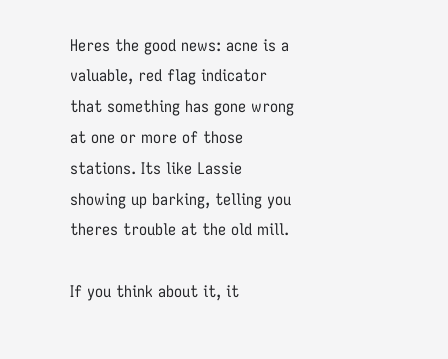Heres the good news: acne is a valuable, red flag indicator that something has gone wrong at one or more of those stations. Its like Lassie showing up barking, telling you theres trouble at the old mill.

If you think about it, it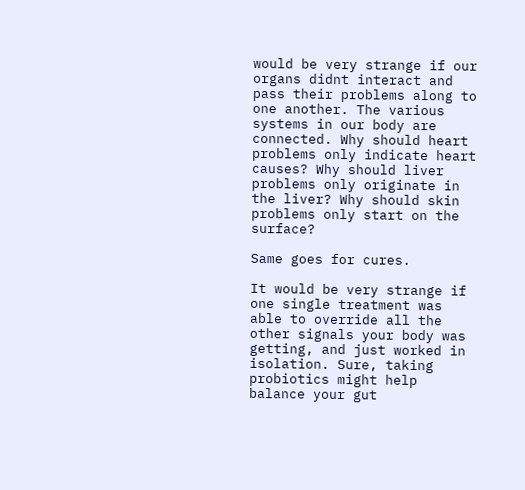would be very strange if our organs didnt interact and pass their problems along to one another. The various systems in our body are connected. Why should heart problems only indicate heart causes? Why should liver problems only originate in the liver? Why should skin problems only start on the surface?

Same goes for cures.

It would be very strange if one single treatment was able to override all the other signals your body was getting, and just worked in isolation. Sure, taking probiotics might help balance your gut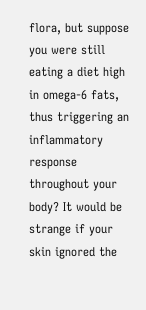flora, but suppose you were still eating a diet high in omega-6 fats, thus triggering an inflammatory response throughout your body? It would be strange if your skin ignored the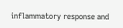inflammatory response and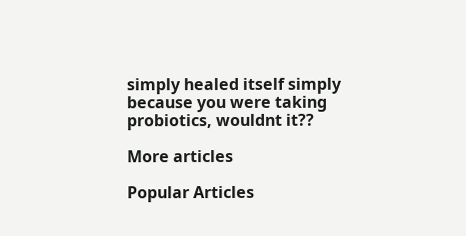simply healed itself simply because you were taking probiotics, wouldnt it??

More articles

Popular Articles